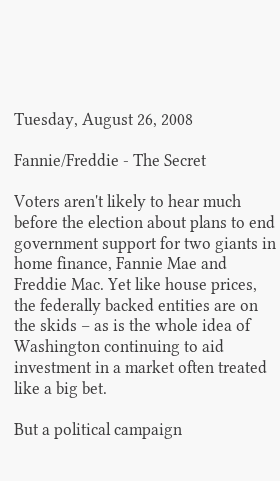Tuesday, August 26, 2008

Fannie/Freddie - The Secret

Voters aren't likely to hear much before the election about plans to end government support for two giants in home finance, Fannie Mae and Freddie Mac. Yet like house prices, the federally backed entities are on the skids – as is the whole idea of Washington continuing to aid investment in a market often treated like a big bet.

But a political campaign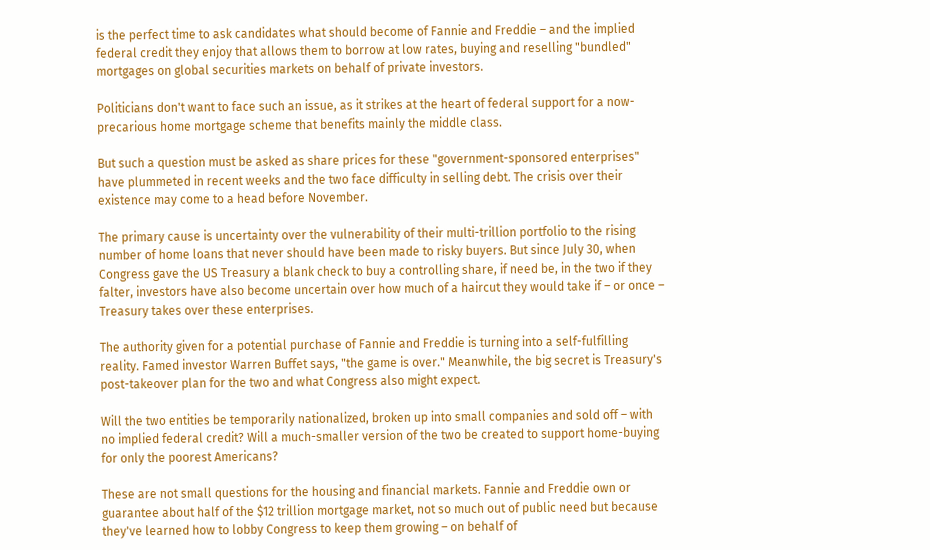is the perfect time to ask candidates what should become of Fannie and Freddie – and the implied federal credit they enjoy that allows them to borrow at low rates, buying and reselling "bundled" mortgages on global securities markets on behalf of private investors.

Politicians don't want to face such an issue, as it strikes at the heart of federal support for a now-precarious home mortgage scheme that benefits mainly the middle class.

But such a question must be asked as share prices for these "government-sponsored enterprises" have plummeted in recent weeks and the two face difficulty in selling debt. The crisis over their existence may come to a head before November.

The primary cause is uncertainty over the vulnerability of their multi-trillion portfolio to the rising number of home loans that never should have been made to risky buyers. But since July 30, when Congress gave the US Treasury a blank check to buy a controlling share, if need be, in the two if they falter, investors have also become uncertain over how much of a haircut they would take if – or once – Treasury takes over these enterprises.

The authority given for a potential purchase of Fannie and Freddie is turning into a self-fulfilling reality. Famed investor Warren Buffet says, "the game is over." Meanwhile, the big secret is Treasury's post-takeover plan for the two and what Congress also might expect.

Will the two entities be temporarily nationalized, broken up into small companies and sold off – with no implied federal credit? Will a much-smaller version of the two be created to support home-buying for only the poorest Americans?

These are not small questions for the housing and financial markets. Fannie and Freddie own or guarantee about half of the $12 trillion mortgage market, not so much out of public need but because they've learned how to lobby Congress to keep them growing – on behalf of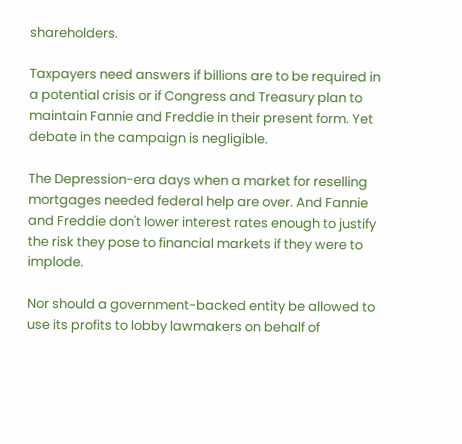shareholders.

Taxpayers need answers if billions are to be required in a potential crisis or if Congress and Treasury plan to maintain Fannie and Freddie in their present form. Yet debate in the campaign is negligible.

The Depression-era days when a market for reselling mortgages needed federal help are over. And Fannie and Freddie don't lower interest rates enough to justify the risk they pose to financial markets if they were to implode.

Nor should a government-backed entity be allowed to use its profits to lobby lawmakers on behalf of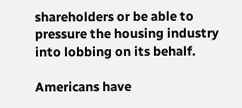shareholders or be able to pressure the housing industry into lobbing on its behalf.

Americans have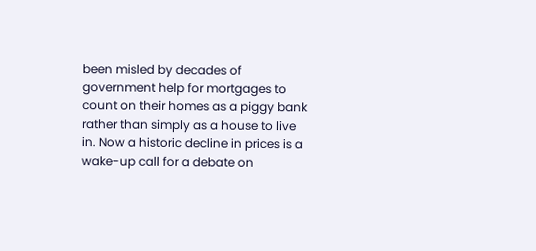been misled by decades of government help for mortgages to count on their homes as a piggy bank rather than simply as a house to live in. Now a historic decline in prices is a wake-up call for a debate on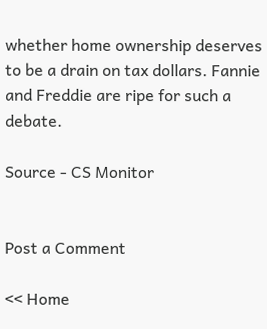whether home ownership deserves to be a drain on tax dollars. Fannie and Freddie are ripe for such a debate.

Source - CS Monitor


Post a Comment

<< Home